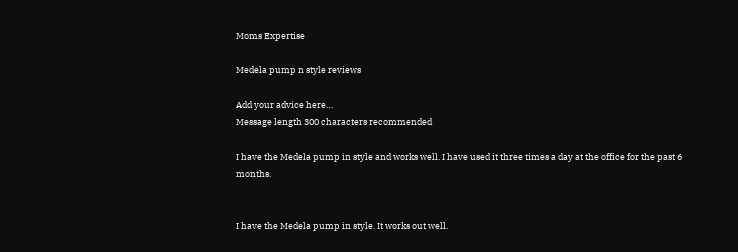Moms Expertise

Medela pump n style reviews

Add your advice here…
Message length 300 characters recommended

I have the Medela pump in style and works well. I have used it three times a day at the office for the past 6 months.


I have the Medela pump in style. It works out well.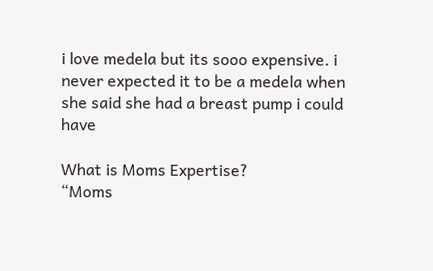i love medela but its sooo expensive. i never expected it to be a medela when she said she had a breast pump i could have

What is Moms Expertise?
“Moms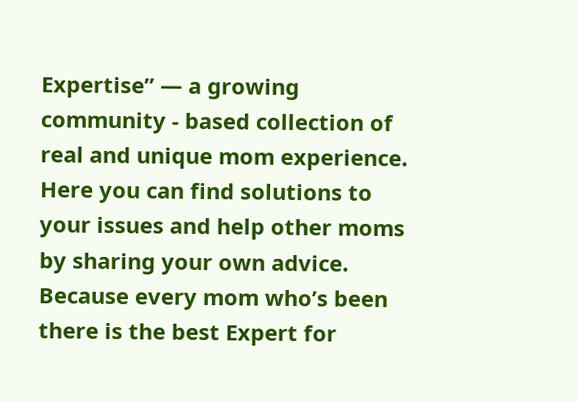Expertise” — a growing community - based collection of real and unique mom experience. Here you can find solutions to your issues and help other moms by sharing your own advice. Because every mom who’s been there is the best Expert for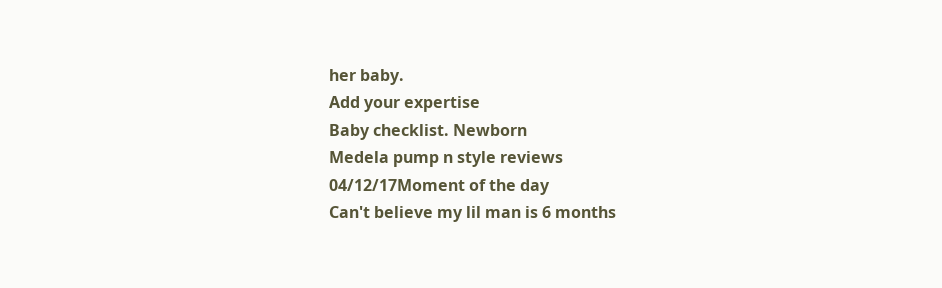her baby.
Add your expertise
Baby checklist. Newborn
Medela pump n style reviews
04/12/17Moment of the day
Can't believe my lil man is 6 months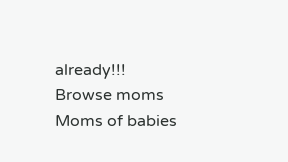already!!!
Browse moms
Moms of babies